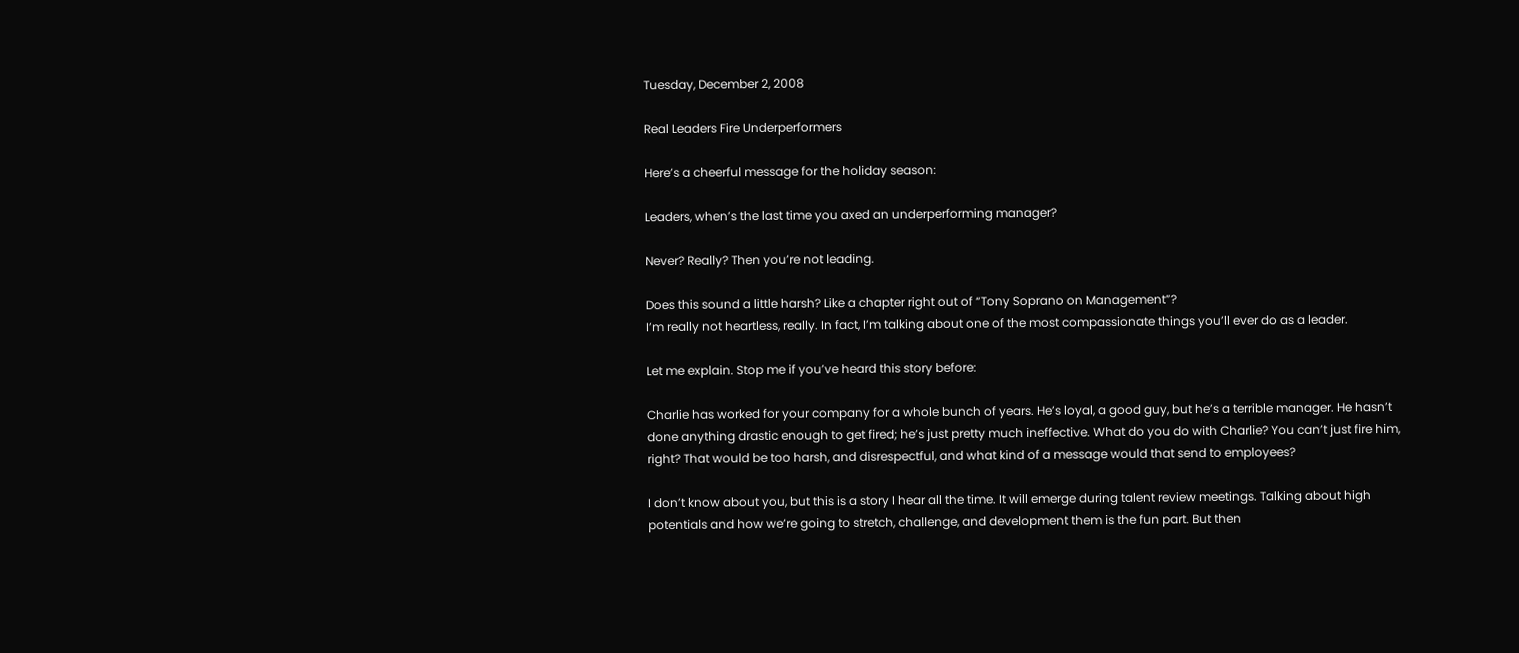Tuesday, December 2, 2008

Real Leaders Fire Underperformers

Here’s a cheerful message for the holiday season:

Leaders, when’s the last time you axed an underperforming manager?

Never? Really? Then you’re not leading.

Does this sound a little harsh? Like a chapter right out of “Tony Soprano on Management”?
I’m really not heartless, really. In fact, I’m talking about one of the most compassionate things you’ll ever do as a leader.

Let me explain. Stop me if you’ve heard this story before:

Charlie has worked for your company for a whole bunch of years. He’s loyal, a good guy, but he’s a terrible manager. He hasn’t done anything drastic enough to get fired; he’s just pretty much ineffective. What do you do with Charlie? You can’t just fire him, right? That would be too harsh, and disrespectful, and what kind of a message would that send to employees?

I don’t know about you, but this is a story I hear all the time. It will emerge during talent review meetings. Talking about high potentials and how we’re going to stretch, challenge, and development them is the fun part. But then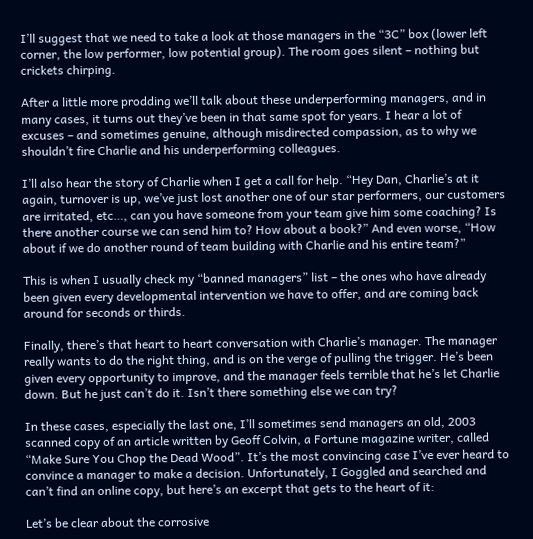I’ll suggest that we need to take a look at those managers in the “3C” box (lower left corner, the low performer, low potential group). The room goes silent – nothing but crickets chirping.

After a little more prodding we’ll talk about these underperforming managers, and in many cases, it turns out they’ve been in that same spot for years. I hear a lot of excuses – and sometimes genuine, although misdirected compassion, as to why we shouldn’t fire Charlie and his underperforming colleagues.

I’ll also hear the story of Charlie when I get a call for help. “Hey Dan, Charlie’s at it again, turnover is up, we’ve just lost another one of our star performers, our customers are irritated, etc…, can you have someone from your team give him some coaching? Is there another course we can send him to? How about a book?” And even worse, “How about if we do another round of team building with Charlie and his entire team?”

This is when I usually check my “banned managers” list – the ones who have already been given every developmental intervention we have to offer, and are coming back around for seconds or thirds.

Finally, there’s that heart to heart conversation with Charlie’s manager. The manager really wants to do the right thing, and is on the verge of pulling the trigger. He’s been given every opportunity to improve, and the manager feels terrible that he’s let Charlie down. But he just can’t do it. Isn’t there something else we can try?

In these cases, especially the last one, I’ll sometimes send managers an old, 2003 scanned copy of an article written by Geoff Colvin, a Fortune magazine writer, called “Make Sure You Chop the Dead Wood”. It’s the most convincing case I’ve ever heard to convince a manager to make a decision. Unfortunately, I Goggled and searched and can’t find an online copy, but here’s an excerpt that gets to the heart of it:

Let’s be clear about the corrosive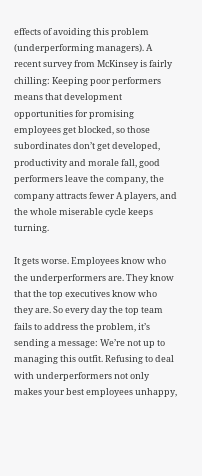effects of avoiding this problem (underperforming managers). A recent survey from McKinsey is fairly chilling: Keeping poor performers means that development opportunities for promising employees get blocked, so those subordinates don’t get developed, productivity and morale fall, good performers leave the company, the company attracts fewer A players, and the whole miserable cycle keeps turning.

It gets worse. Employees know who the underperformers are. They know that the top executives know who they are. So every day the top team fails to address the problem, it’s sending a message: We’re not up to managing this outfit. Refusing to deal with underperformers not only makes your best employees unhappy,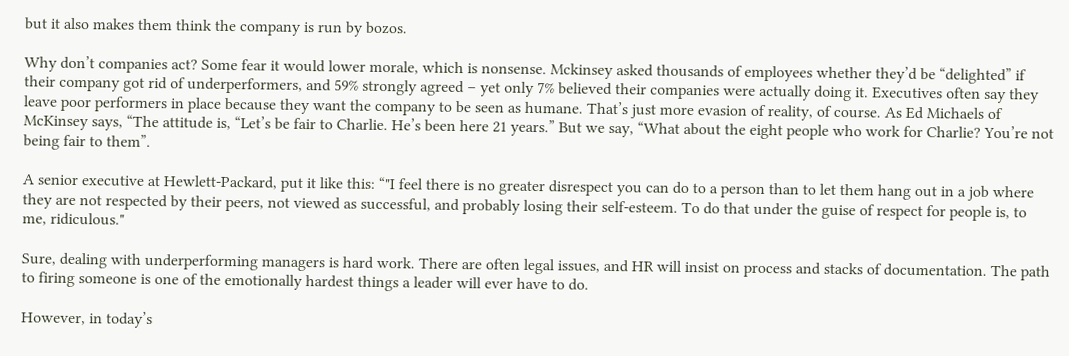but it also makes them think the company is run by bozos.

Why don’t companies act? Some fear it would lower morale, which is nonsense. Mckinsey asked thousands of employees whether they’d be “delighted” if their company got rid of underperformers, and 59% strongly agreed – yet only 7% believed their companies were actually doing it. Executives often say they leave poor performers in place because they want the company to be seen as humane. That’s just more evasion of reality, of course. As Ed Michaels of McKinsey says, “The attitude is, “Let’s be fair to Charlie. He’s been here 21 years.” But we say, “What about the eight people who work for Charlie? You’re not being fair to them”.

A senior executive at Hewlett-Packard, put it like this: “"I feel there is no greater disrespect you can do to a person than to let them hang out in a job where they are not respected by their peers, not viewed as successful, and probably losing their self-esteem. To do that under the guise of respect for people is, to me, ridiculous."

Sure, dealing with underperforming managers is hard work. There are often legal issues, and HR will insist on process and stacks of documentation. The path to firing someone is one of the emotionally hardest things a leader will ever have to do.

However, in today’s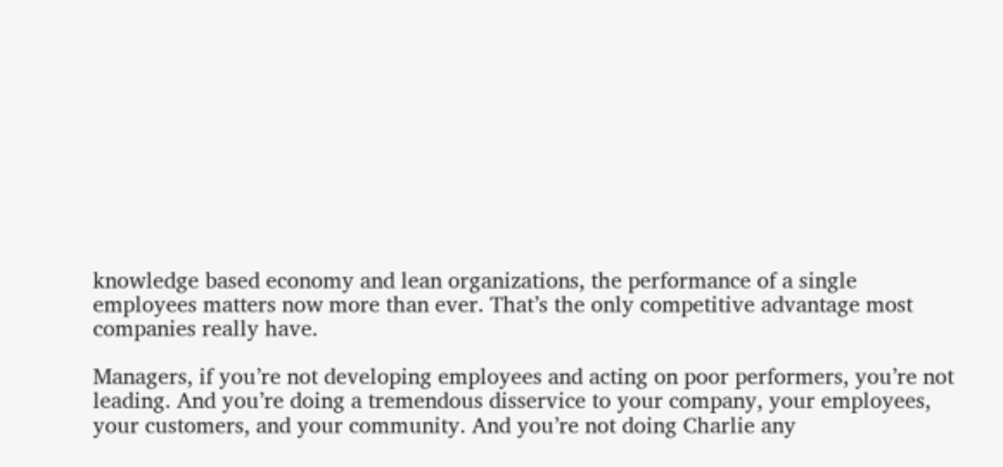knowledge based economy and lean organizations, the performance of a single employees matters now more than ever. That’s the only competitive advantage most companies really have.

Managers, if you’re not developing employees and acting on poor performers, you’re not leading. And you’re doing a tremendous disservice to your company, your employees, your customers, and your community. And you’re not doing Charlie any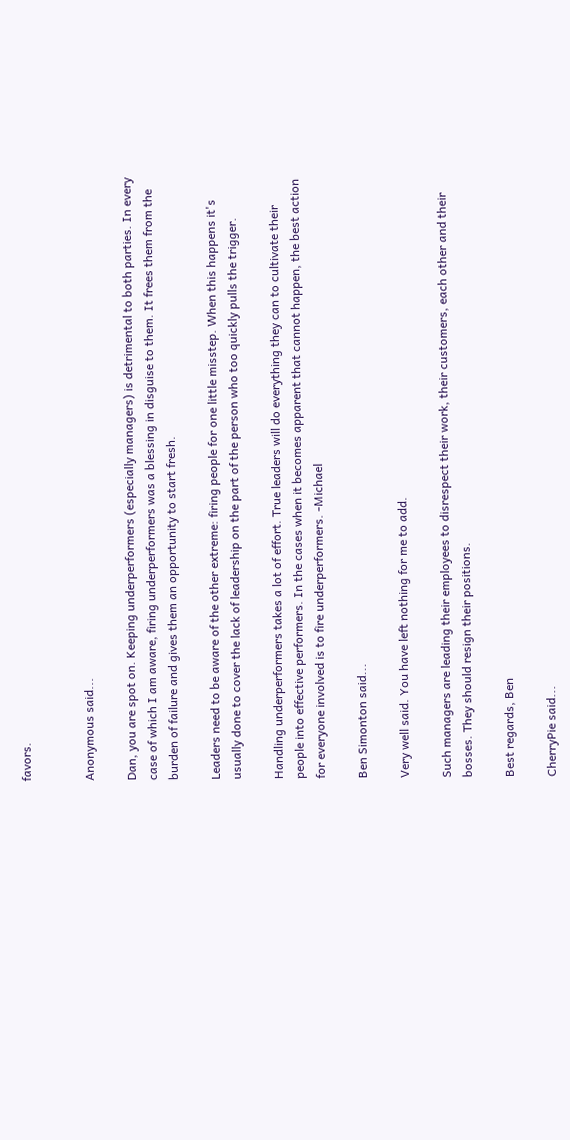favors.


Anonymous said...

Dan, you are spot on. Keeping underperformers (especially managers) is detrimental to both parties. In every case of which I am aware, firing underperformers was a blessing in disguise to them. It frees them from the burden of failure and gives them an opportunity to start fresh.

Leaders need to be aware of the other extreme: firing people for one little misstep. When this happens it's usually done to cover the lack of leadership on the part of the person who too quickly pulls the trigger.

Handling underperformers takes a lot of effort. True leaders will do everything they can to cultivate their people into effective performers. In the cases when it becomes apparent that cannot happen, the best action for everyone involved is to fire underperformers. -Michael

Ben Simonton said...

Very well said. You have left nothing for me to add.

Such managers are leading their employees to disrespect their work, their customers, each other and their bosses. They should resign their positions.

Best regards, Ben

CherryPie said...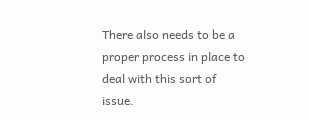There also needs to be a proper process in place to deal with this sort of issue.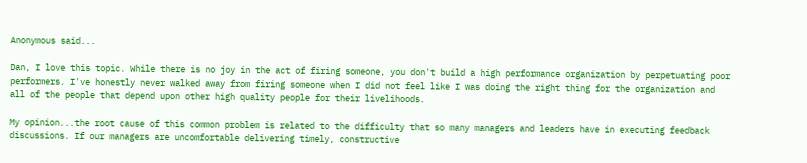Anonymous said...

Dan, I love this topic. While there is no joy in the act of firing someone, you don't build a high performance organization by perpetuating poor performers. I've honestly never walked away from firing someone when I did not feel like I was doing the right thing for the organization and all of the people that depend upon other high quality people for their livelihoods.

My opinion...the root cause of this common problem is related to the difficulty that so many managers and leaders have in executing feedback discussions. If our managers are uncomfortable delivering timely, constructive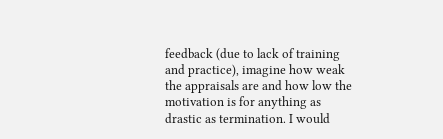feedback (due to lack of training and practice), imagine how weak the appraisals are and how low the motivation is for anything as drastic as termination. I would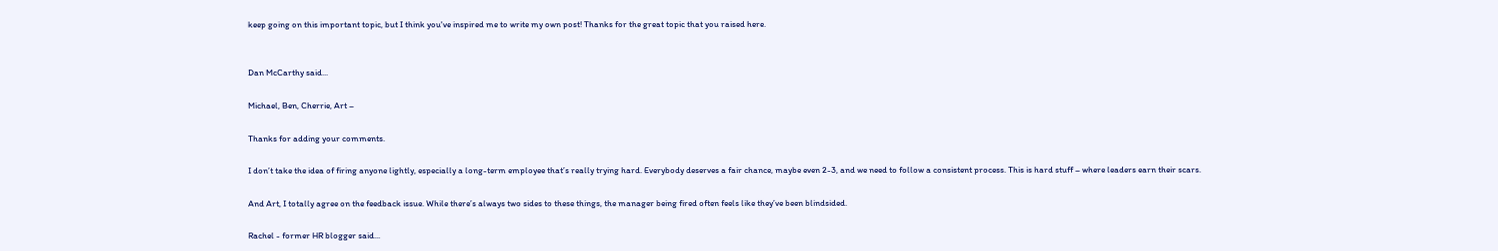keep going on this important topic, but I think you've inspired me to write my own post! Thanks for the great topic that you raised here.


Dan McCarthy said...

Michael, Ben, Cherrie, Art –

Thanks for adding your comments.

I don’t take the idea of firing anyone lightly, especially a long-term employee that’s really trying hard. Everybody deserves a fair chance, maybe even 2-3, and we need to follow a consistent process. This is hard stuff – where leaders earn their scars.

And Art, I totally agree on the feedback issue. While there’s always two sides to these things, the manager being fired often feels like they’ve been blindsided.

Rachel - former HR blogger said...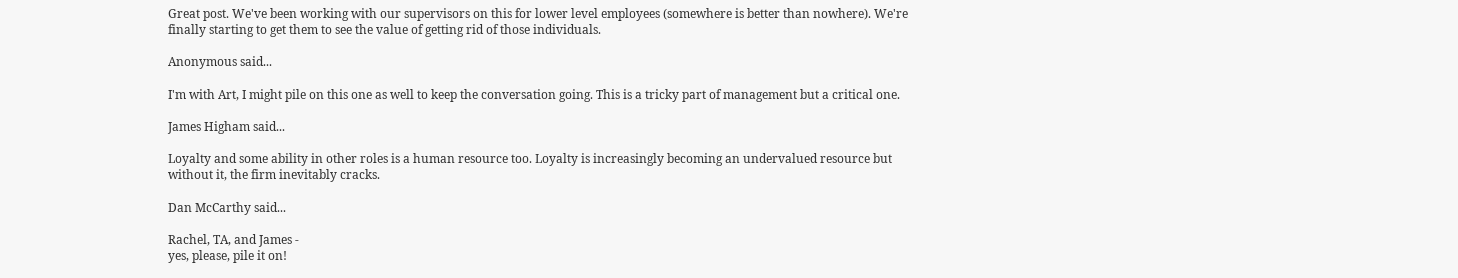Great post. We've been working with our supervisors on this for lower level employees (somewhere is better than nowhere). We're finally starting to get them to see the value of getting rid of those individuals.

Anonymous said...

I'm with Art, I might pile on this one as well to keep the conversation going. This is a tricky part of management but a critical one.

James Higham said...

Loyalty and some ability in other roles is a human resource too. Loyalty is increasingly becoming an undervalued resource but without it, the firm inevitably cracks.

Dan McCarthy said...

Rachel, TA, and James -
yes, please, pile it on!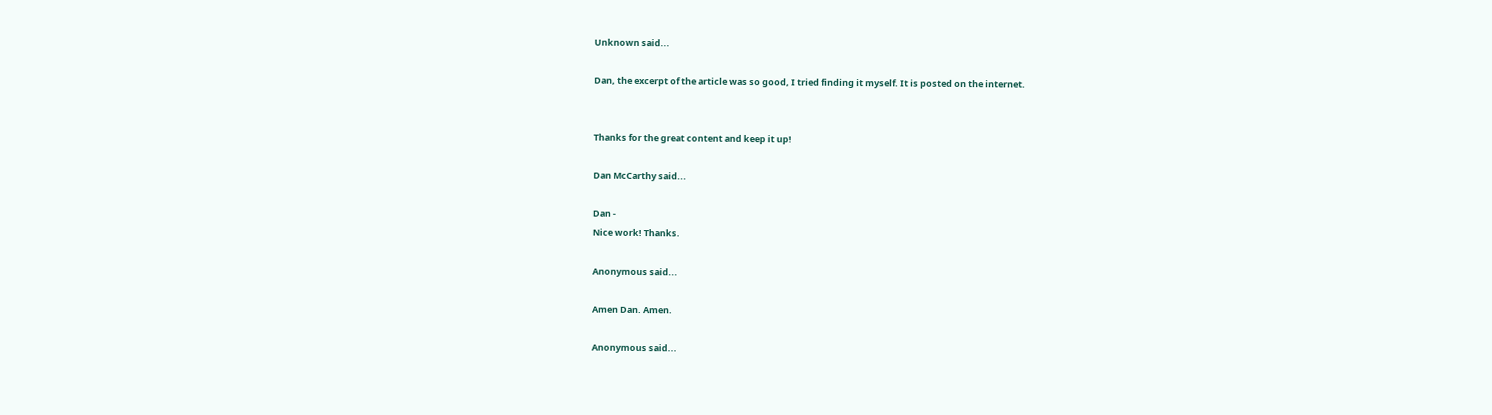Unknown said...

Dan, the excerpt of the article was so good, I tried finding it myself. It is posted on the internet.


Thanks for the great content and keep it up!

Dan McCarthy said...

Dan -
Nice work! Thanks.

Anonymous said...

Amen Dan. Amen.

Anonymous said...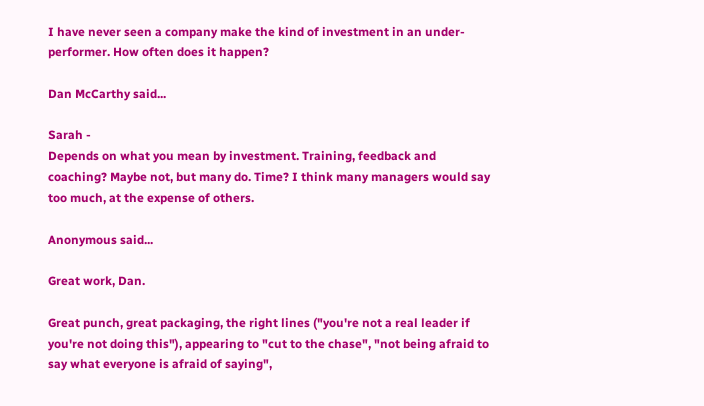I have never seen a company make the kind of investment in an under-performer. How often does it happen?

Dan McCarthy said...

Sarah -
Depends on what you mean by investment. Training, feedback and coaching? Maybe not, but many do. Time? I think many managers would say too much, at the expense of others.

Anonymous said...

Great work, Dan.

Great punch, great packaging, the right lines ("you're not a real leader if you're not doing this"), appearing to "cut to the chase", "not being afraid to say what everyone is afraid of saying",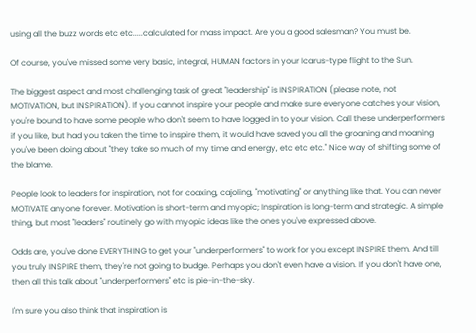using all the buzz words etc etc.....calculated for mass impact. Are you a good salesman? You must be.

Of course, you've missed some very basic, integral, HUMAN factors in your Icarus-type flight to the Sun.

The biggest aspect and most challenging task of great "leadership" is INSPIRATION (please note, not MOTIVATION, but INSPIRATION). If you cannot inspire your people and make sure everyone catches your vision, you're bound to have some people who don't seem to have logged in to your vision. Call these underperformers if you like, but had you taken the time to inspire them, it would have saved you all the groaning and moaning you've been doing about "they take so much of my time and energy, etc etc etc." Nice way of shifting some of the blame.

People look to leaders for inspiration, not for coaxing, cajoling, "motivating" or anything like that. You can never MOTIVATE anyone forever. Motivation is short-term and myopic; Inspiration is long-term and strategic. A simple thing, but most "leaders" routinely go with myopic ideas like the ones you've expressed above.

Odds are, you've done EVERYTHING to get your "underperformers" to work for you except INSPIRE them. And till you truly INSPIRE them, they're not going to budge. Perhaps you don't even have a vision. If you don't have one, then all this talk about "underperformers" etc is pie-in-the-sky.

I'm sure you also think that inspiration is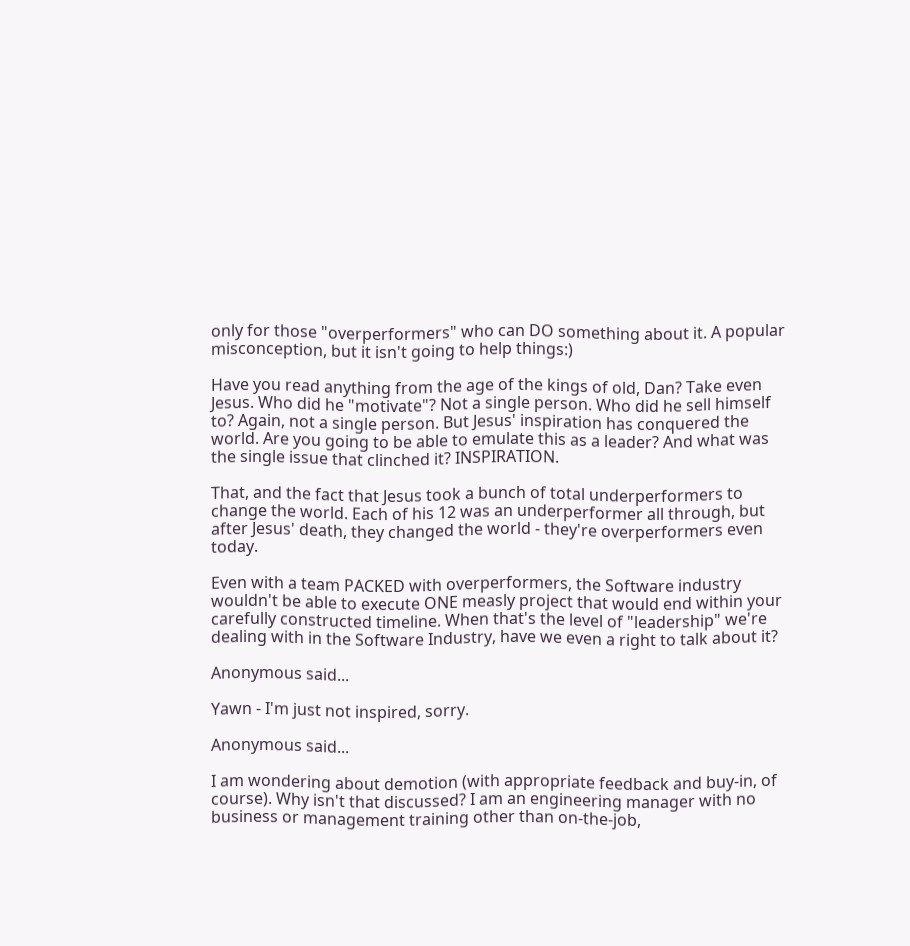only for those "overperformers" who can DO something about it. A popular misconception, but it isn't going to help things:)

Have you read anything from the age of the kings of old, Dan? Take even Jesus. Who did he "motivate"? Not a single person. Who did he sell himself to? Again, not a single person. But Jesus' inspiration has conquered the world. Are you going to be able to emulate this as a leader? And what was the single issue that clinched it? INSPIRATION.

That, and the fact that Jesus took a bunch of total underperformers to change the world. Each of his 12 was an underperformer all through, but after Jesus' death, they changed the world - they're overperformers even today.

Even with a team PACKED with overperformers, the Software industry wouldn't be able to execute ONE measly project that would end within your carefully constructed timeline. When that's the level of "leadership" we're dealing with in the Software Industry, have we even a right to talk about it?

Anonymous said...

Yawn - I'm just not inspired, sorry.

Anonymous said...

I am wondering about demotion (with appropriate feedback and buy-in, of course). Why isn't that discussed? I am an engineering manager with no business or management training other than on-the-job,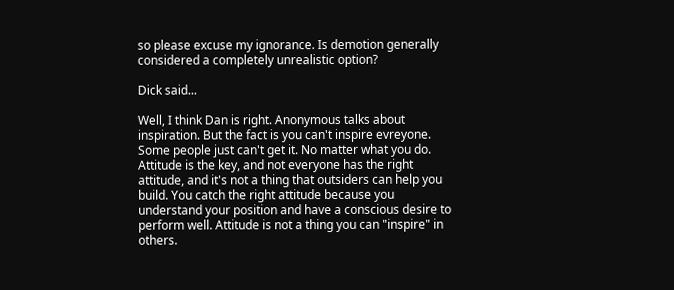so please excuse my ignorance. Is demotion generally considered a completely unrealistic option?

Dick said...

Well, I think Dan is right. Anonymous talks about inspiration. But the fact is you can't inspire evreyone. Some people just can't get it. No matter what you do. Attitude is the key, and not everyone has the right attitude, and it's not a thing that outsiders can help you build. You catch the right attitude because you understand your position and have a conscious desire to perform well. Attitude is not a thing you can "inspire" in others.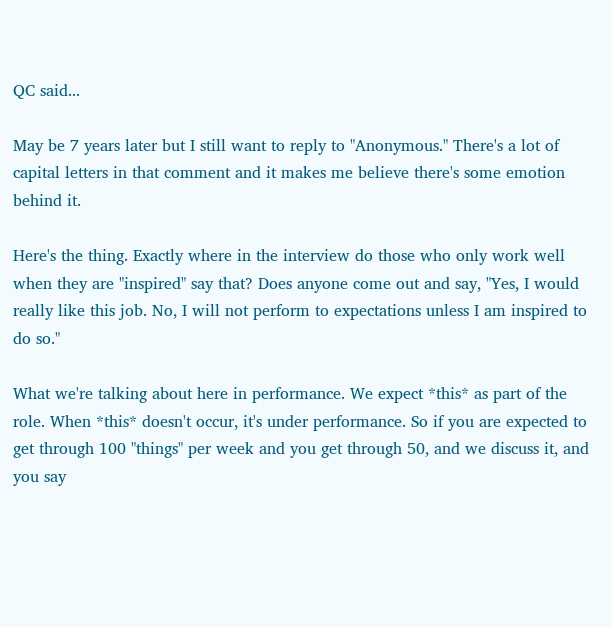QC said...

May be 7 years later but I still want to reply to "Anonymous." There's a lot of capital letters in that comment and it makes me believe there's some emotion behind it.

Here's the thing. Exactly where in the interview do those who only work well when they are "inspired" say that? Does anyone come out and say, "Yes, I would really like this job. No, I will not perform to expectations unless I am inspired to do so."

What we're talking about here in performance. We expect *this* as part of the role. When *this* doesn't occur, it's under performance. So if you are expected to get through 100 "things" per week and you get through 50, and we discuss it, and you say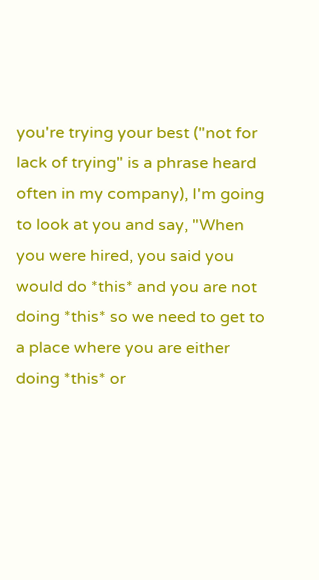you're trying your best ("not for lack of trying" is a phrase heard often in my company), I'm going to look at you and say, "When you were hired, you said you would do *this* and you are not doing *this* so we need to get to a place where you are either doing *this* or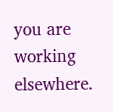you are working elsewhere.